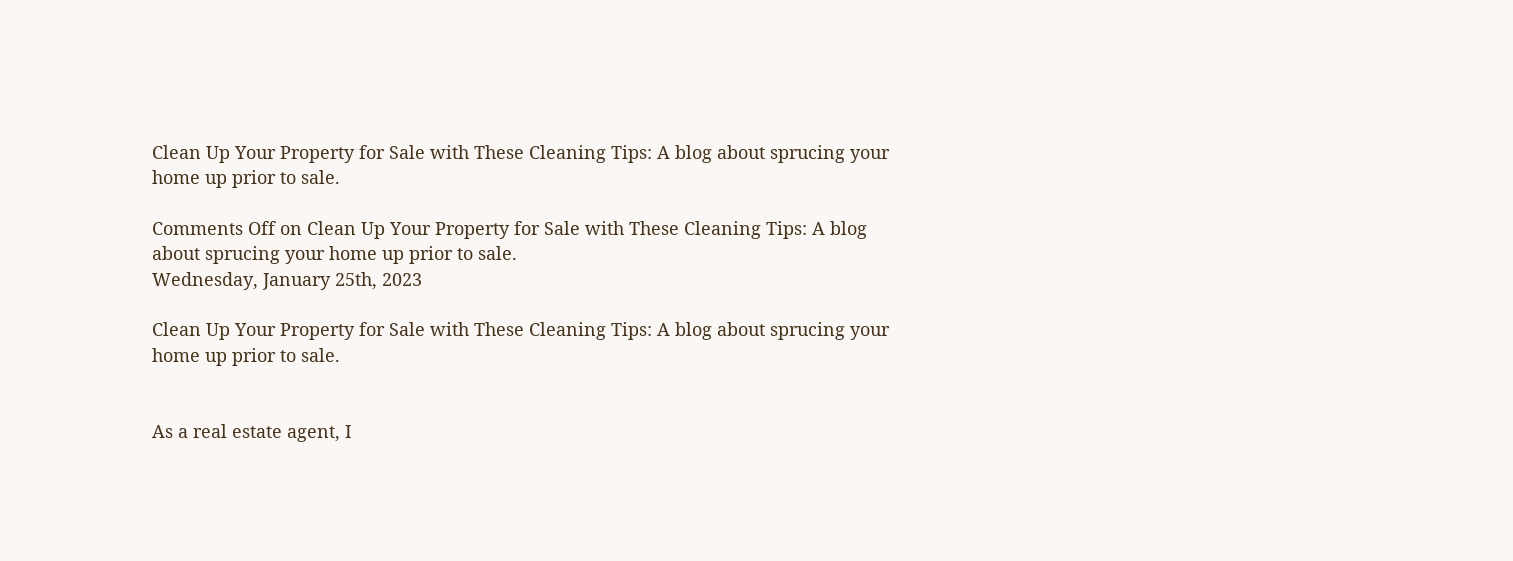Clean Up Your Property for Sale with These Cleaning Tips: A blog about sprucing your home up prior to sale.

Comments Off on Clean Up Your Property for Sale with These Cleaning Tips: A blog about sprucing your home up prior to sale.
Wednesday, January 25th, 2023

Clean Up Your Property for Sale with These Cleaning Tips: A blog about sprucing your home up prior to sale.


As a real estate agent, I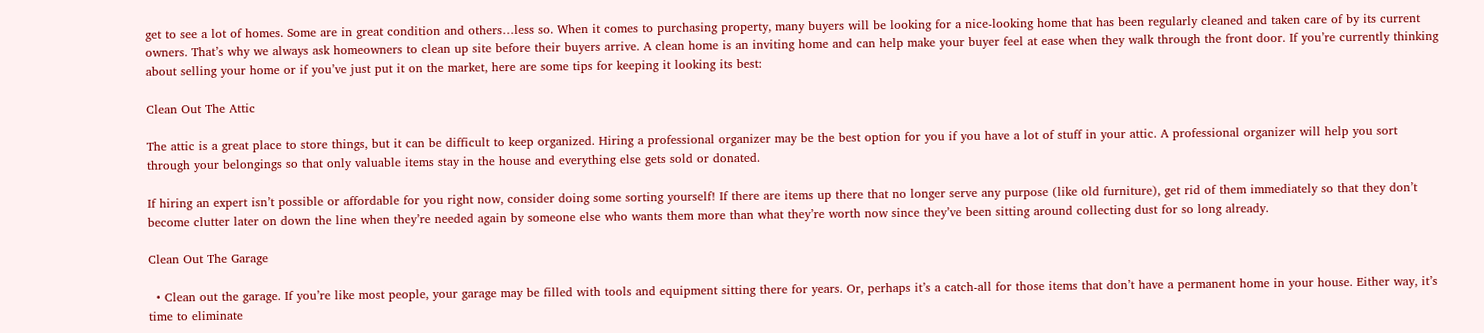get to see a lot of homes. Some are in great condition and others…less so. When it comes to purchasing property, many buyers will be looking for a nice-looking home that has been regularly cleaned and taken care of by its current owners. That’s why we always ask homeowners to clean up site before their buyers arrive. A clean home is an inviting home and can help make your buyer feel at ease when they walk through the front door. If you’re currently thinking about selling your home or if you’ve just put it on the market, here are some tips for keeping it looking its best:

Clean Out The Attic

The attic is a great place to store things, but it can be difficult to keep organized. Hiring a professional organizer may be the best option for you if you have a lot of stuff in your attic. A professional organizer will help you sort through your belongings so that only valuable items stay in the house and everything else gets sold or donated.

If hiring an expert isn’t possible or affordable for you right now, consider doing some sorting yourself! If there are items up there that no longer serve any purpose (like old furniture), get rid of them immediately so that they don’t become clutter later on down the line when they’re needed again by someone else who wants them more than what they’re worth now since they’ve been sitting around collecting dust for so long already.

Clean Out The Garage

  • Clean out the garage. If you’re like most people, your garage may be filled with tools and equipment sitting there for years. Or, perhaps it’s a catch-all for those items that don’t have a permanent home in your house. Either way, it’s time to eliminate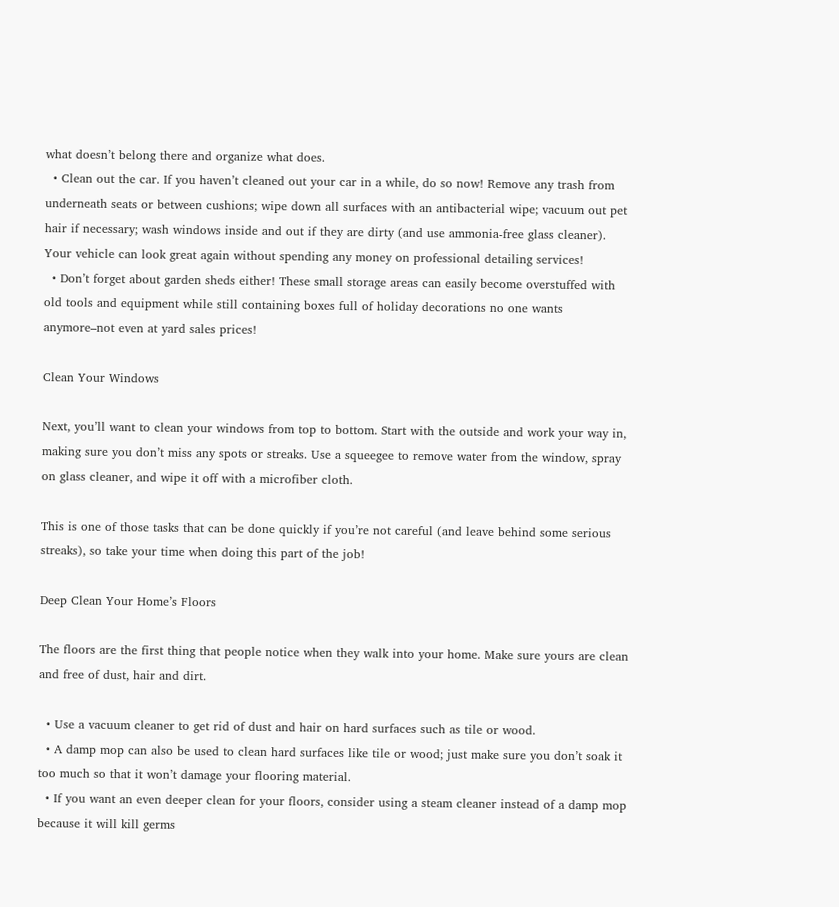what doesn’t belong there and organize what does.
  • Clean out the car. If you haven’t cleaned out your car in a while, do so now! Remove any trash from underneath seats or between cushions; wipe down all surfaces with an antibacterial wipe; vacuum out pet hair if necessary; wash windows inside and out if they are dirty (and use ammonia-free glass cleaner). Your vehicle can look great again without spending any money on professional detailing services!
  • Don’t forget about garden sheds either! These small storage areas can easily become overstuffed with old tools and equipment while still containing boxes full of holiday decorations no one wants anymore–not even at yard sales prices!

Clean Your Windows

Next, you’ll want to clean your windows from top to bottom. Start with the outside and work your way in, making sure you don’t miss any spots or streaks. Use a squeegee to remove water from the window, spray on glass cleaner, and wipe it off with a microfiber cloth.

This is one of those tasks that can be done quickly if you’re not careful (and leave behind some serious streaks), so take your time when doing this part of the job!

Deep Clean Your Home’s Floors

The floors are the first thing that people notice when they walk into your home. Make sure yours are clean and free of dust, hair and dirt.

  • Use a vacuum cleaner to get rid of dust and hair on hard surfaces such as tile or wood.
  • A damp mop can also be used to clean hard surfaces like tile or wood; just make sure you don’t soak it too much so that it won’t damage your flooring material.
  • If you want an even deeper clean for your floors, consider using a steam cleaner instead of a damp mop because it will kill germs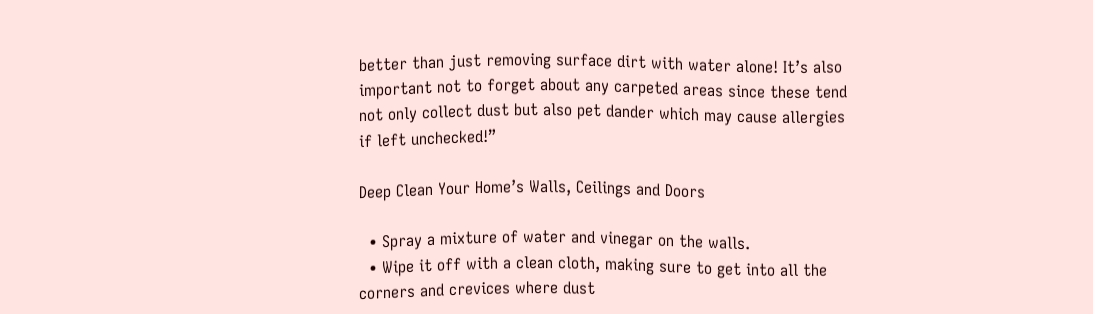better than just removing surface dirt with water alone! It’s also important not to forget about any carpeted areas since these tend not only collect dust but also pet dander which may cause allergies if left unchecked!”

Deep Clean Your Home’s Walls, Ceilings and Doors

  • Spray a mixture of water and vinegar on the walls.
  • Wipe it off with a clean cloth, making sure to get into all the corners and crevices where dust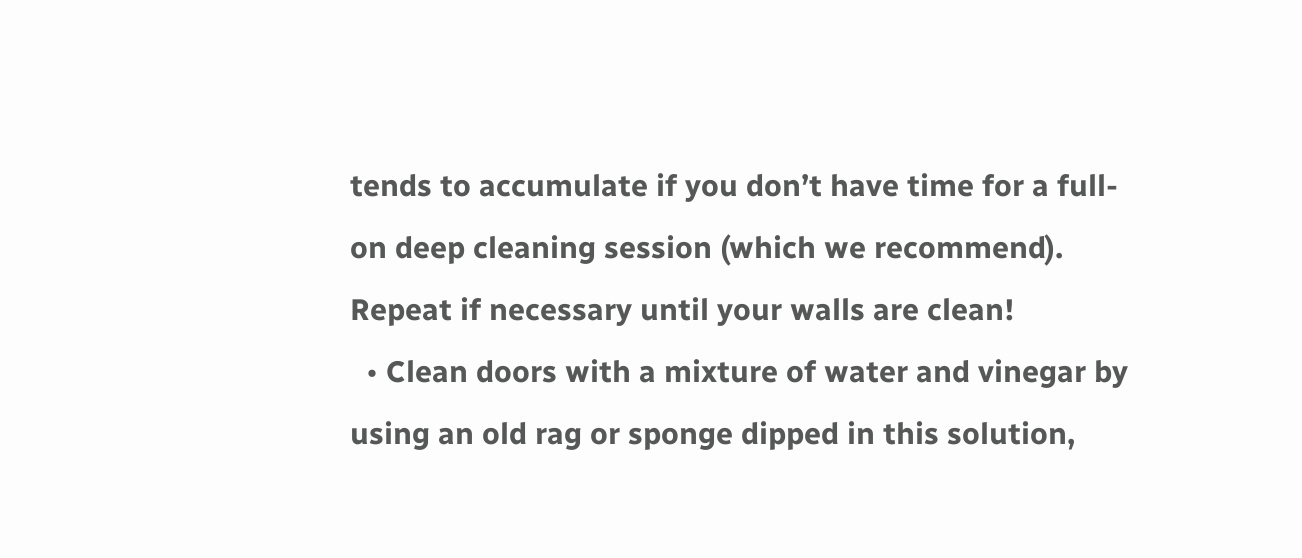tends to accumulate if you don’t have time for a full-on deep cleaning session (which we recommend). Repeat if necessary until your walls are clean!
  • Clean doors with a mixture of water and vinegar by using an old rag or sponge dipped in this solution,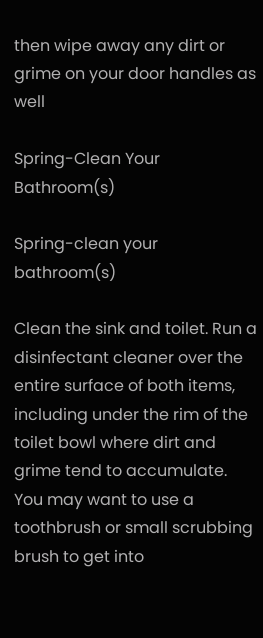then wipe away any dirt or grime on your door handles as well

Spring-Clean Your Bathroom(s)

Spring-clean your bathroom(s)

Clean the sink and toilet. Run a disinfectant cleaner over the entire surface of both items, including under the rim of the toilet bowl where dirt and grime tend to accumulate. You may want to use a toothbrush or small scrubbing brush to get into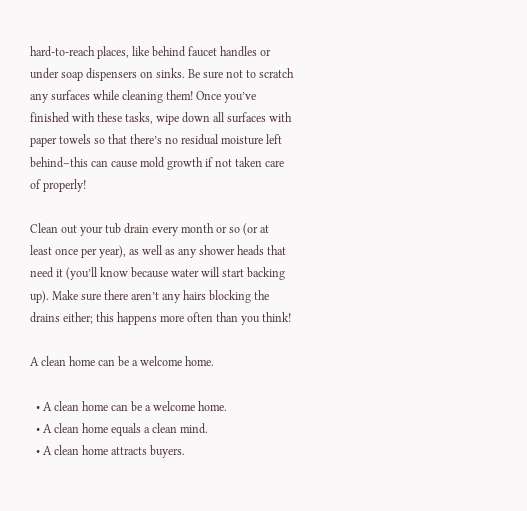hard-to-reach places, like behind faucet handles or under soap dispensers on sinks. Be sure not to scratch any surfaces while cleaning them! Once you’ve finished with these tasks, wipe down all surfaces with paper towels so that there’s no residual moisture left behind–this can cause mold growth if not taken care of properly!

Clean out your tub drain every month or so (or at least once per year), as well as any shower heads that need it (you’ll know because water will start backing up). Make sure there aren’t any hairs blocking the drains either; this happens more often than you think!

A clean home can be a welcome home.

  • A clean home can be a welcome home.
  • A clean home equals a clean mind.
  • A clean home attracts buyers.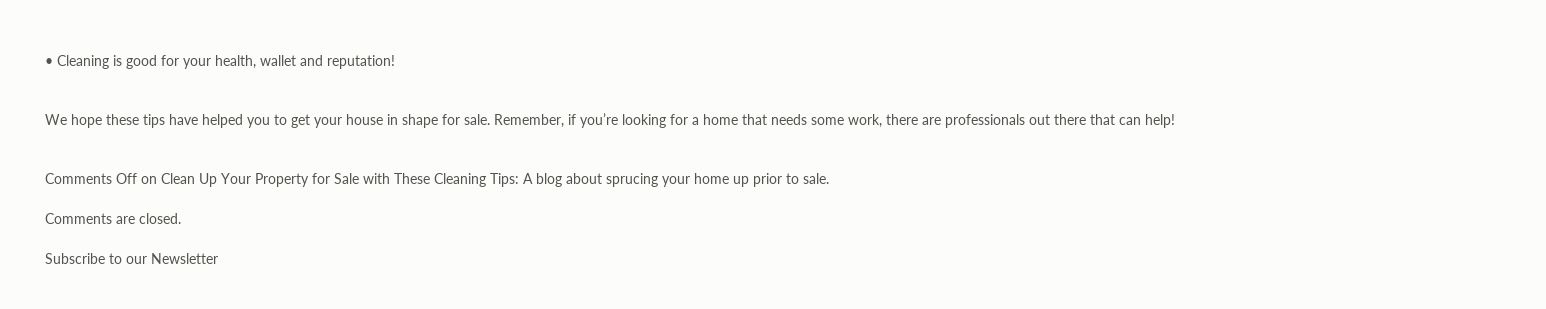• Cleaning is good for your health, wallet and reputation!


We hope these tips have helped you to get your house in shape for sale. Remember, if you’re looking for a home that needs some work, there are professionals out there that can help!


Comments Off on Clean Up Your Property for Sale with These Cleaning Tips: A blog about sprucing your home up prior to sale.

Comments are closed.

Subscribe to our Newsletter